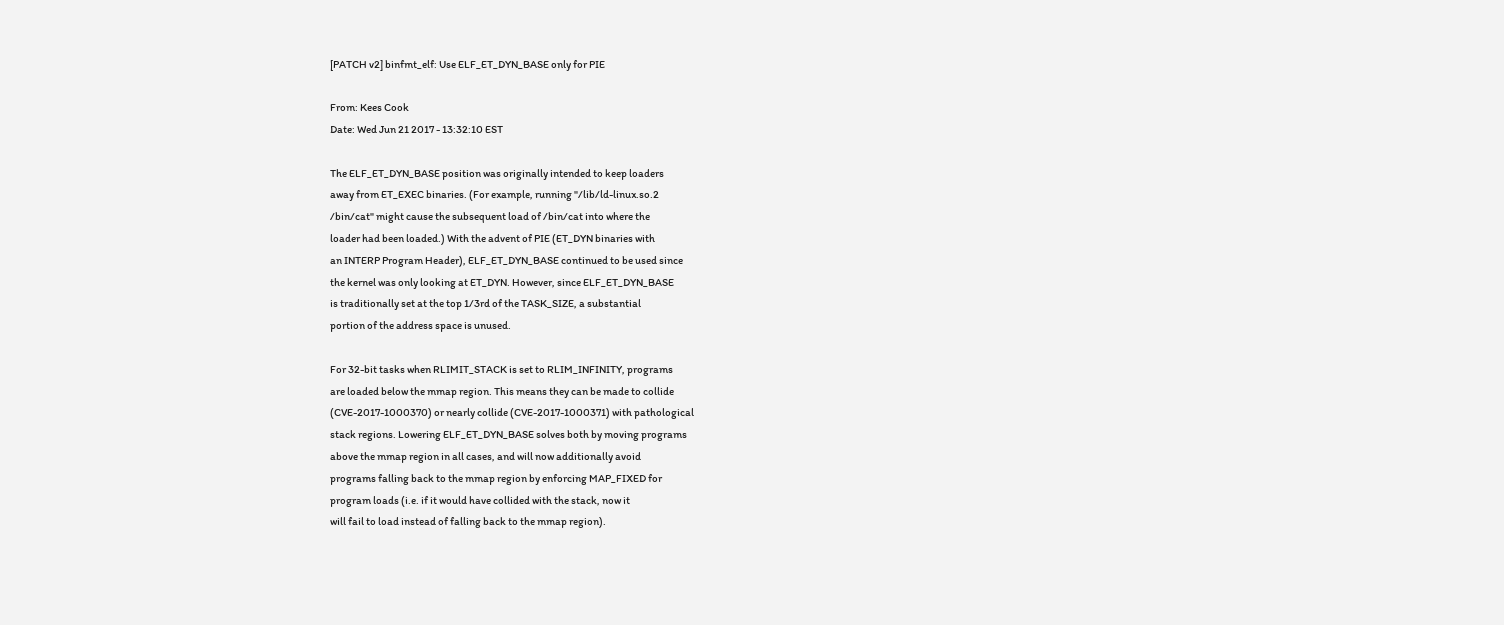[PATCH v2] binfmt_elf: Use ELF_ET_DYN_BASE only for PIE

From: Kees Cook
Date: Wed Jun 21 2017 - 13:32:10 EST

The ELF_ET_DYN_BASE position was originally intended to keep loaders
away from ET_EXEC binaries. (For example, running "/lib/ld-linux.so.2
/bin/cat" might cause the subsequent load of /bin/cat into where the
loader had been loaded.) With the advent of PIE (ET_DYN binaries with
an INTERP Program Header), ELF_ET_DYN_BASE continued to be used since
the kernel was only looking at ET_DYN. However, since ELF_ET_DYN_BASE
is traditionally set at the top 1/3rd of the TASK_SIZE, a substantial
portion of the address space is unused.

For 32-bit tasks when RLIMIT_STACK is set to RLIM_INFINITY, programs
are loaded below the mmap region. This means they can be made to collide
(CVE-2017-1000370) or nearly collide (CVE-2017-1000371) with pathological
stack regions. Lowering ELF_ET_DYN_BASE solves both by moving programs
above the mmap region in all cases, and will now additionally avoid
programs falling back to the mmap region by enforcing MAP_FIXED for
program loads (i.e. if it would have collided with the stack, now it
will fail to load instead of falling back to the mmap region).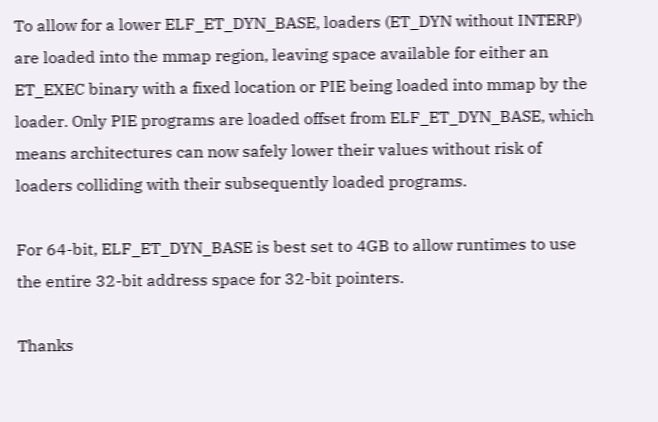To allow for a lower ELF_ET_DYN_BASE, loaders (ET_DYN without INTERP)
are loaded into the mmap region, leaving space available for either an
ET_EXEC binary with a fixed location or PIE being loaded into mmap by the
loader. Only PIE programs are loaded offset from ELF_ET_DYN_BASE, which
means architectures can now safely lower their values without risk of
loaders colliding with their subsequently loaded programs.

For 64-bit, ELF_ET_DYN_BASE is best set to 4GB to allow runtimes to use
the entire 32-bit address space for 32-bit pointers.

Thanks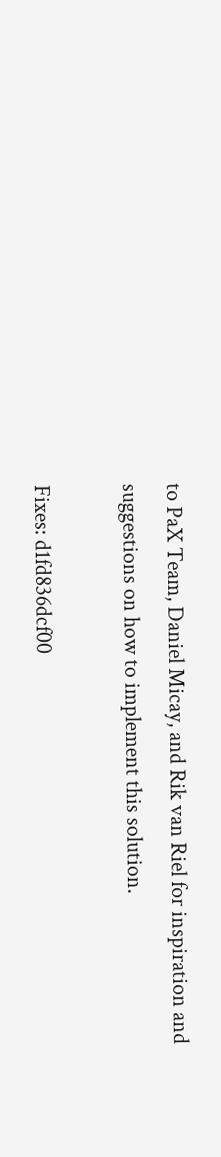to PaX Team, Daniel Micay, and Rik van Riel for inspiration and
suggestions on how to implement this solution.

Fixes: d1fd836dcf00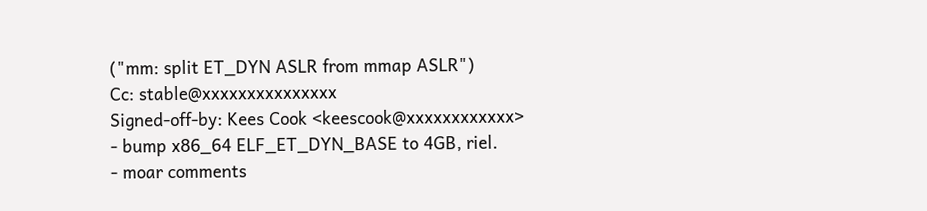("mm: split ET_DYN ASLR from mmap ASLR")
Cc: stable@xxxxxxxxxxxxxxx
Signed-off-by: Kees Cook <keescook@xxxxxxxxxxxx>
- bump x86_64 ELF_ET_DYN_BASE to 4GB, riel.
- moar comments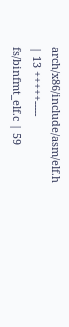arch/x86/include/asm/elf.h | 13 +++++-----
fs/binfmt_elf.c | 59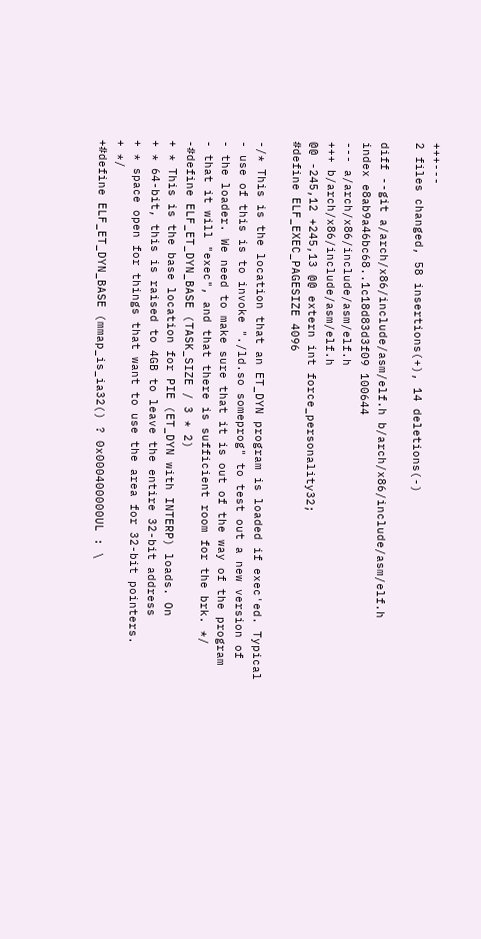+++---
2 files changed, 58 insertions(+), 14 deletions(-)

diff --git a/arch/x86/include/asm/elf.h b/arch/x86/include/asm/elf.h
index e8ab9a46bc68..1c18d83d3f09 100644
--- a/arch/x86/include/asm/elf.h
+++ b/arch/x86/include/asm/elf.h
@@ -245,12 +245,13 @@ extern int force_personality32;
#define ELF_EXEC_PAGESIZE 4096

-/* This is the location that an ET_DYN program is loaded if exec'ed. Typical
- use of this is to invoke "./ld.so someprog" to test out a new version of
- the loader. We need to make sure that it is out of the way of the program
- that it will "exec", and that there is sufficient room for the brk. */
-#define ELF_ET_DYN_BASE (TASK_SIZE / 3 * 2)
+ * This is the base location for PIE (ET_DYN with INTERP) loads. On
+ * 64-bit, this is raised to 4GB to leave the entire 32-bit address
+ * space open for things that want to use the area for 32-bit pointers.
+ */
+#define ELF_ET_DYN_BASE (mmap_is_ia32() ? 0x000400000UL : \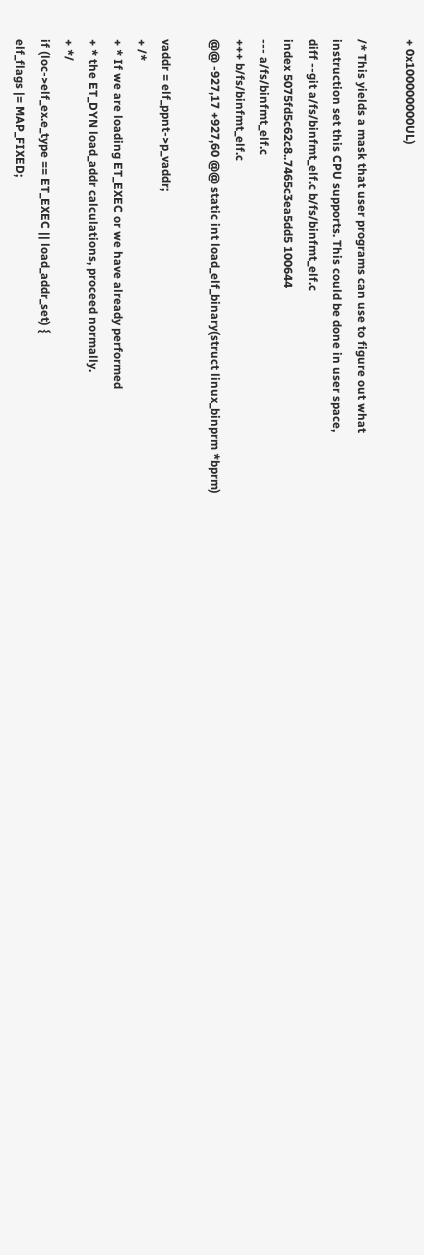+ 0x100000000UL)

/* This yields a mask that user programs can use to figure out what
instruction set this CPU supports. This could be done in user space,
diff --git a/fs/binfmt_elf.c b/fs/binfmt_elf.c
index 5075fd5c62c8..7465c3ea5dd5 100644
--- a/fs/binfmt_elf.c
+++ b/fs/binfmt_elf.c
@@ -927,17 +927,60 @@ static int load_elf_binary(struct linux_binprm *bprm)

vaddr = elf_ppnt->p_vaddr;
+ /*
+ * If we are loading ET_EXEC or we have already performed
+ * the ET_DYN load_addr calculations, proceed normally.
+ */
if (loc->elf_ex.e_type == ET_EXEC || load_addr_set) {
elf_flags |= MAP_FIXED;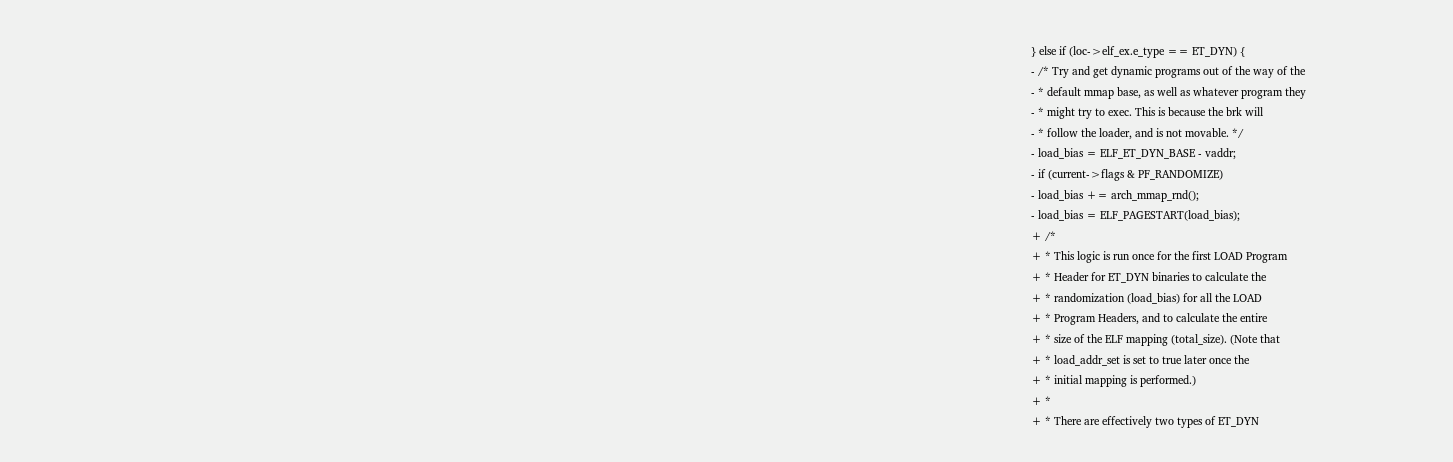} else if (loc->elf_ex.e_type == ET_DYN) {
- /* Try and get dynamic programs out of the way of the
- * default mmap base, as well as whatever program they
- * might try to exec. This is because the brk will
- * follow the loader, and is not movable. */
- load_bias = ELF_ET_DYN_BASE - vaddr;
- if (current->flags & PF_RANDOMIZE)
- load_bias += arch_mmap_rnd();
- load_bias = ELF_PAGESTART(load_bias);
+ /*
+ * This logic is run once for the first LOAD Program
+ * Header for ET_DYN binaries to calculate the
+ * randomization (load_bias) for all the LOAD
+ * Program Headers, and to calculate the entire
+ * size of the ELF mapping (total_size). (Note that
+ * load_addr_set is set to true later once the
+ * initial mapping is performed.)
+ *
+ * There are effectively two types of ET_DYN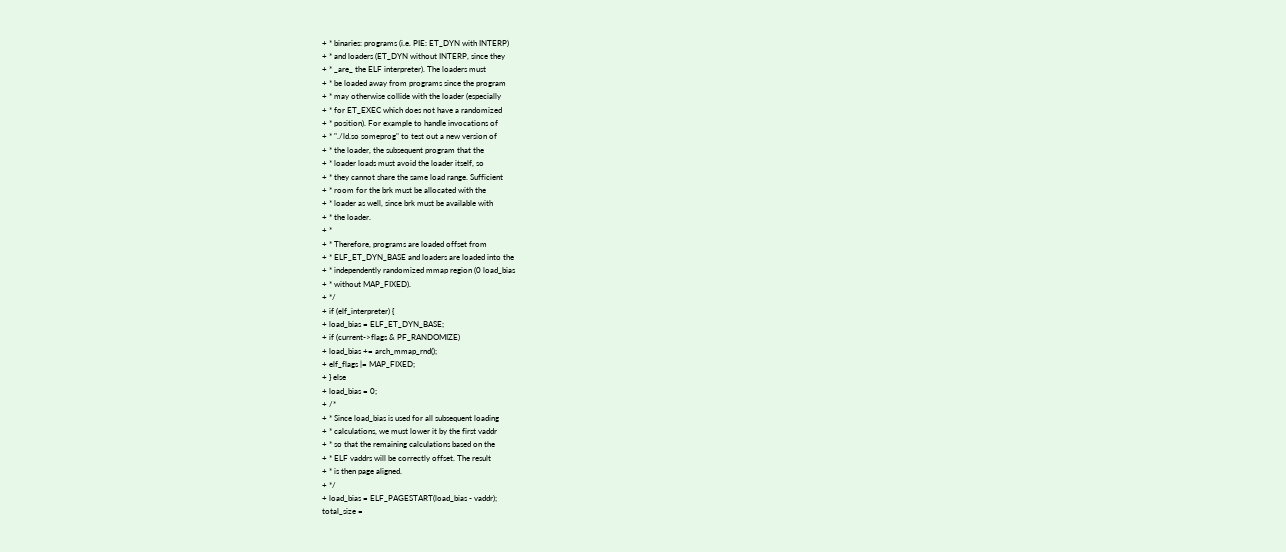+ * binaries: programs (i.e. PIE: ET_DYN with INTERP)
+ * and loaders (ET_DYN without INTERP, since they
+ * _are_ the ELF interpreter). The loaders must
+ * be loaded away from programs since the program
+ * may otherwise collide with the loader (especially
+ * for ET_EXEC which does not have a randomized
+ * position). For example to handle invocations of
+ * "./ld.so someprog" to test out a new version of
+ * the loader, the subsequent program that the
+ * loader loads must avoid the loader itself, so
+ * they cannot share the same load range. Sufficient
+ * room for the brk must be allocated with the
+ * loader as well, since brk must be available with
+ * the loader.
+ *
+ * Therefore, programs are loaded offset from
+ * ELF_ET_DYN_BASE and loaders are loaded into the
+ * independently randomized mmap region (0 load_bias
+ * without MAP_FIXED).
+ */
+ if (elf_interpreter) {
+ load_bias = ELF_ET_DYN_BASE;
+ if (current->flags & PF_RANDOMIZE)
+ load_bias += arch_mmap_rnd();
+ elf_flags |= MAP_FIXED;
+ } else
+ load_bias = 0;
+ /*
+ * Since load_bias is used for all subsequent loading
+ * calculations, we must lower it by the first vaddr
+ * so that the remaining calculations based on the
+ * ELF vaddrs will be correctly offset. The result
+ * is then page aligned.
+ */
+ load_bias = ELF_PAGESTART(load_bias - vaddr);
total_size =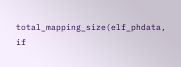total_mapping_size(elf_phdata,
if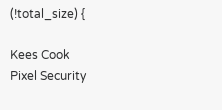(!total_size) {

Kees Cook
Pixel Security